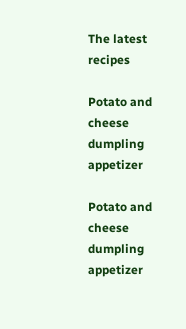The latest recipes

Potato and cheese dumpling appetizer

Potato and cheese dumpling appetizer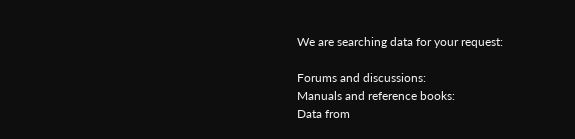We are searching data for your request:

Forums and discussions:
Manuals and reference books:
Data from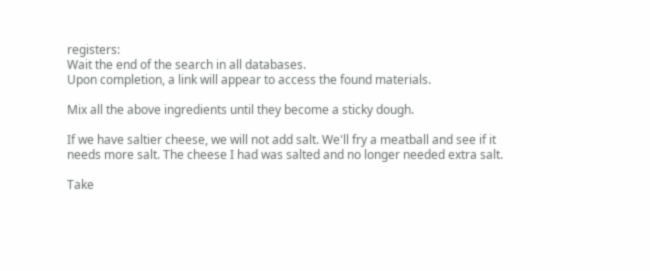registers:
Wait the end of the search in all databases.
Upon completion, a link will appear to access the found materials.

Mix all the above ingredients until they become a sticky dough.

If we have saltier cheese, we will not add salt. We'll fry a meatball and see if it needs more salt. The cheese I had was salted and no longer needed extra salt.

Take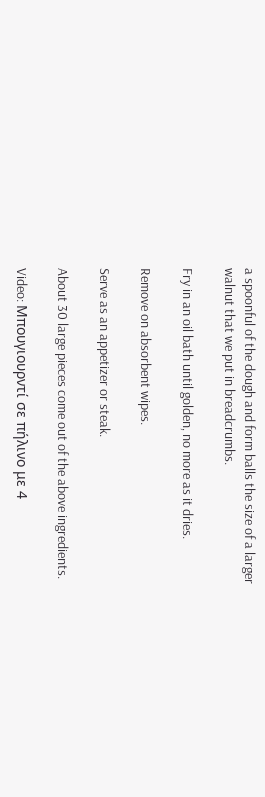a spoonful of the dough and form balls the size of a larger walnut that we put in breadcrumbs.

Fry in an oil bath until golden, no more as it dries.

Remove on absorbent wipes.

Serve as an appetizer or steak.

About 30 large pieces come out of the above ingredients.

Video: Μπουγιουρντί σε πήλινο με 4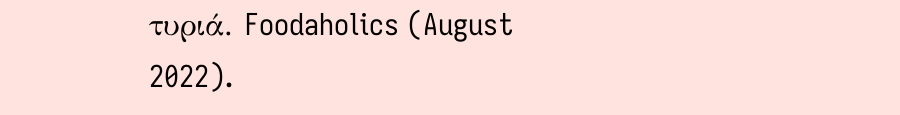τυριά. Foodaholics (August 2022).